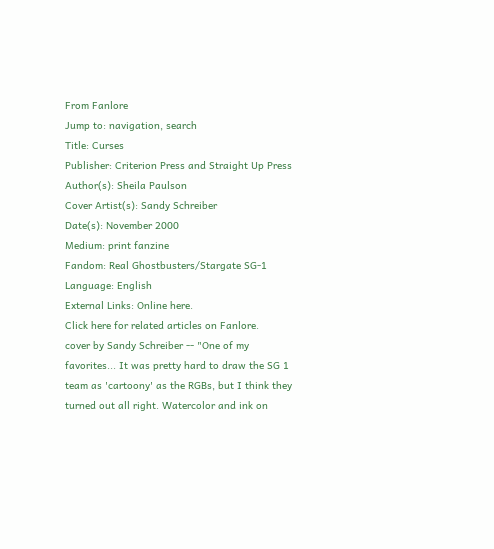From Fanlore
Jump to: navigation, search
Title: Curses
Publisher: Criterion Press and Straight Up Press
Author(s): Sheila Paulson
Cover Artist(s): Sandy Schreiber
Date(s): November 2000
Medium: print fanzine
Fandom: Real Ghostbusters/Stargate SG-1
Language: English
External Links: Online here.
Click here for related articles on Fanlore.
cover by Sandy Schreiber -- "One of my favorites... It was pretty hard to draw the SG 1 team as 'cartoony' as the RGBs, but I think they turned out all right. Watercolor and ink on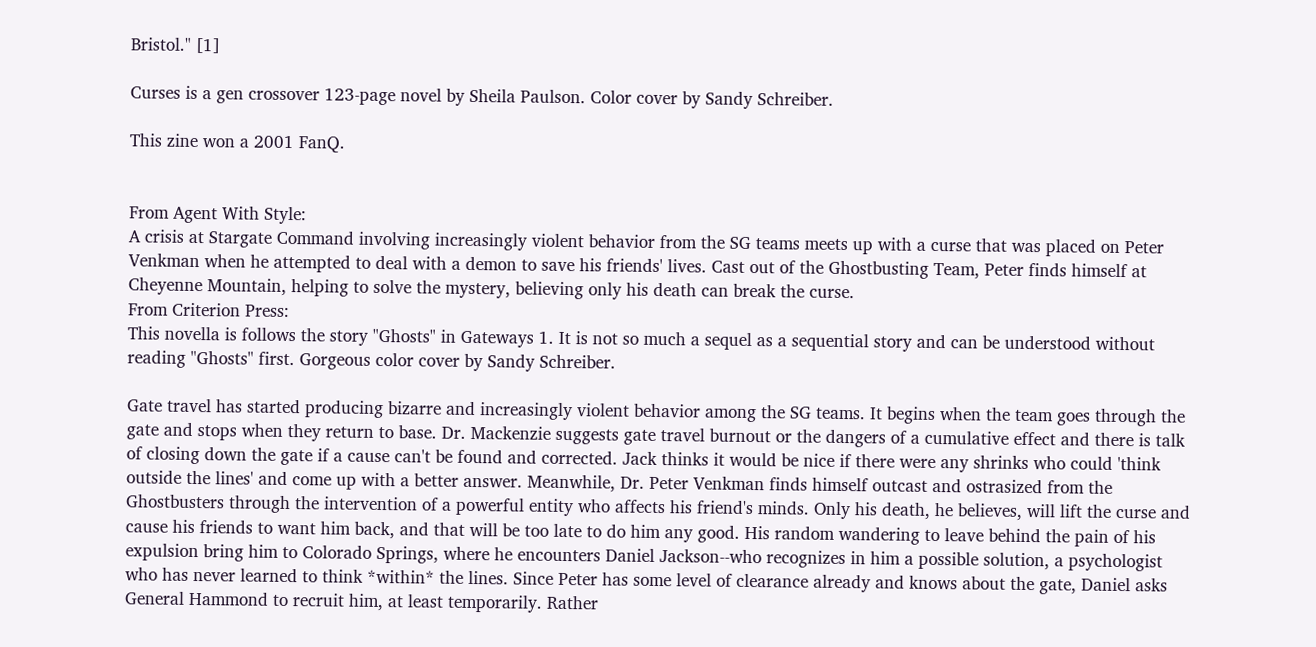Bristol." [1]

Curses is a gen crossover 123-page novel by Sheila Paulson. Color cover by Sandy Schreiber.

This zine won a 2001 FanQ.


From Agent With Style:
A crisis at Stargate Command involving increasingly violent behavior from the SG teams meets up with a curse that was placed on Peter Venkman when he attempted to deal with a demon to save his friends' lives. Cast out of the Ghostbusting Team, Peter finds himself at Cheyenne Mountain, helping to solve the mystery, believing only his death can break the curse.
From Criterion Press:
This novella is follows the story "Ghosts" in Gateways 1. It is not so much a sequel as a sequential story and can be understood without reading "Ghosts" first. Gorgeous color cover by Sandy Schreiber.

Gate travel has started producing bizarre and increasingly violent behavior among the SG teams. It begins when the team goes through the gate and stops when they return to base. Dr. Mackenzie suggests gate travel burnout or the dangers of a cumulative effect and there is talk of closing down the gate if a cause can't be found and corrected. Jack thinks it would be nice if there were any shrinks who could 'think outside the lines' and come up with a better answer. Meanwhile, Dr. Peter Venkman finds himself outcast and ostrasized from the Ghostbusters through the intervention of a powerful entity who affects his friend's minds. Only his death, he believes, will lift the curse and cause his friends to want him back, and that will be too late to do him any good. His random wandering to leave behind the pain of his expulsion bring him to Colorado Springs, where he encounters Daniel Jackson--who recognizes in him a possible solution, a psychologist who has never learned to think *within* the lines. Since Peter has some level of clearance already and knows about the gate, Daniel asks General Hammond to recruit him, at least temporarily. Rather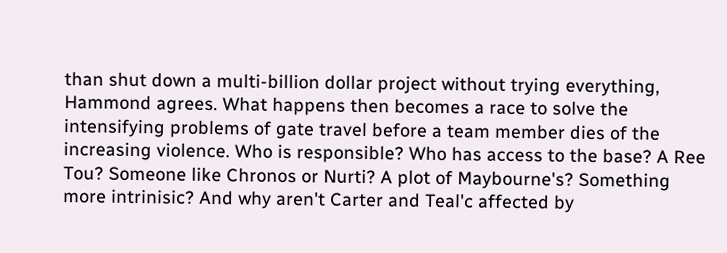than shut down a multi-billion dollar project without trying everything, Hammond agrees. What happens then becomes a race to solve the intensifying problems of gate travel before a team member dies of the increasing violence. Who is responsible? Who has access to the base? A Ree Tou? Someone like Chronos or Nurti? A plot of Maybourne's? Something more intrinisic? And why aren't Carter and Teal'c affected by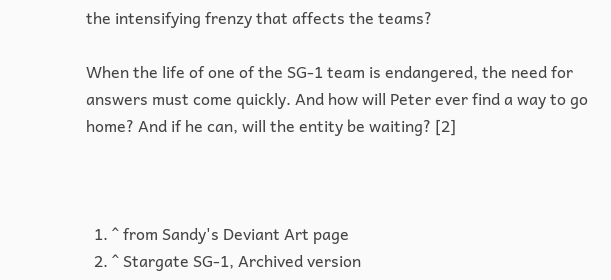the intensifying frenzy that affects the teams?

When the life of one of the SG-1 team is endangered, the need for answers must come quickly. And how will Peter ever find a way to go home? And if he can, will the entity be waiting? [2]



  1. ^ from Sandy's Deviant Art page
  2. ^ Stargate SG-1, Archived version